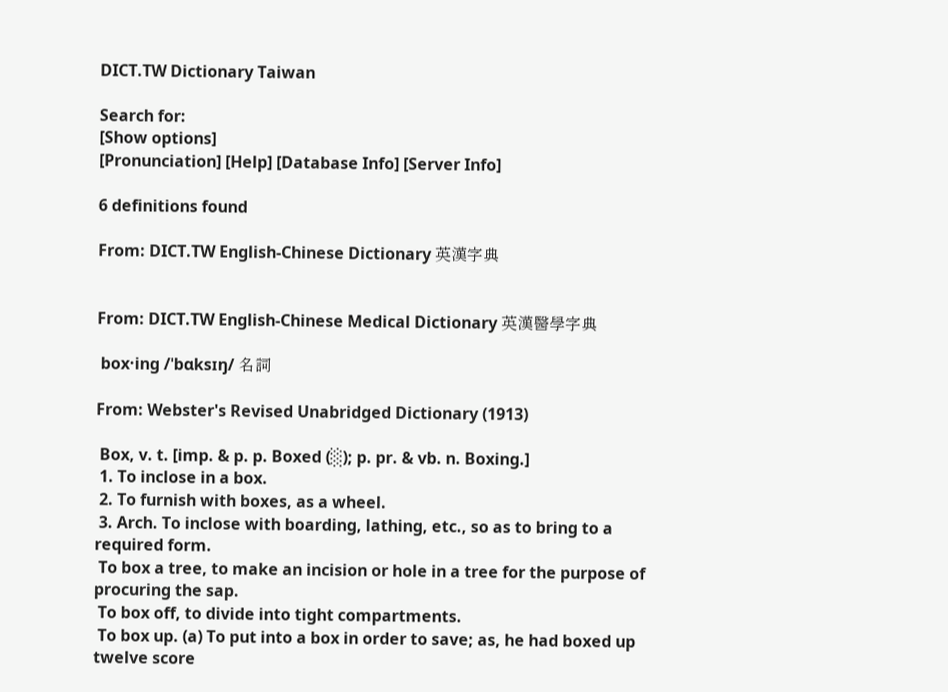DICT.TW Dictionary Taiwan

Search for:
[Show options]
[Pronunciation] [Help] [Database Info] [Server Info]

6 definitions found

From: DICT.TW English-Chinese Dictionary 英漢字典


From: DICT.TW English-Chinese Medical Dictionary 英漢醫學字典

 box·ing /ˈbɑksɪŋ/ 名詞

From: Webster's Revised Unabridged Dictionary (1913)

 Box, v. t. [imp. & p. p. Boxed (░); p. pr. & vb. n. Boxing.]
 1. To inclose in a box.
 2. To furnish with boxes, as a wheel.
 3. Arch. To inclose with boarding, lathing, etc., so as to bring to a required form.
 To box a tree, to make an incision or hole in a tree for the purpose of procuring the sap.
 To box off, to divide into tight compartments.
 To box up. (a) To put into a box in order to save; as, he had boxed up twelve score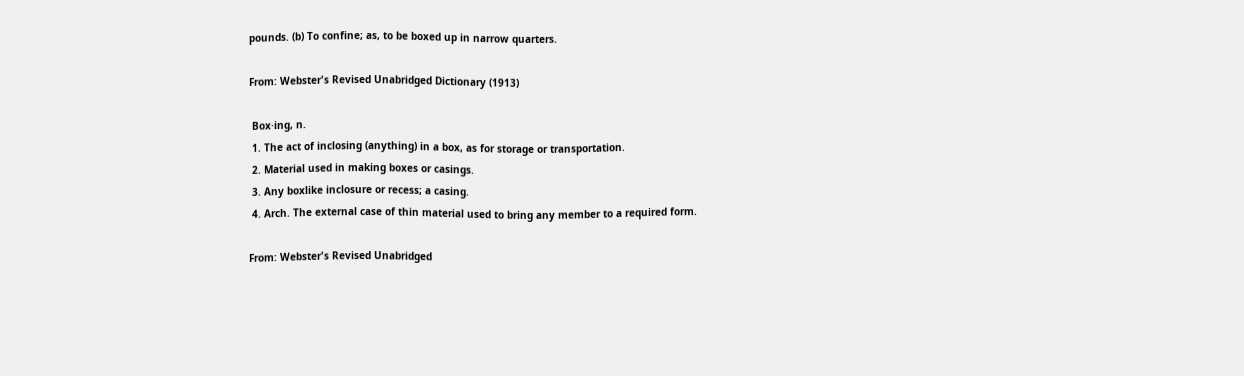pounds. (b) To confine; as, to be boxed up in narrow quarters.

From: Webster's Revised Unabridged Dictionary (1913)

 Box·ing, n.
 1. The act of inclosing (anything) in a box, as for storage or transportation.
 2. Material used in making boxes or casings.
 3. Any boxlike inclosure or recess; a casing.
 4. Arch. The external case of thin material used to bring any member to a required form.

From: Webster's Revised Unabridged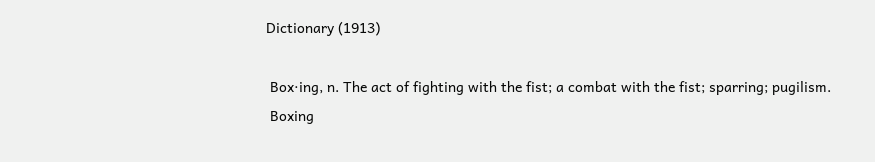Dictionary (1913)

 Box·ing, n. The act of fighting with the fist; a combat with the fist; sparring; pugilism.
 Boxing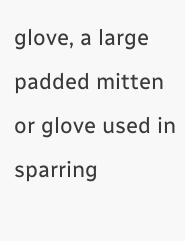glove, a large padded mitten or glove used in sparring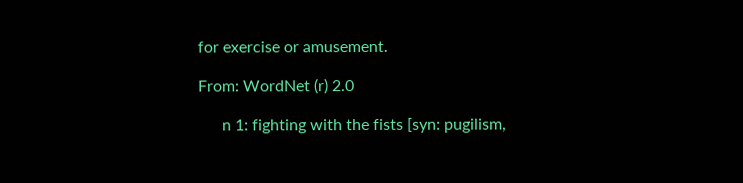for exercise or amusement.

From: WordNet (r) 2.0

      n 1: fighting with the fists [syn: pugilism,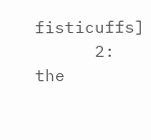fisticuffs]
      2: the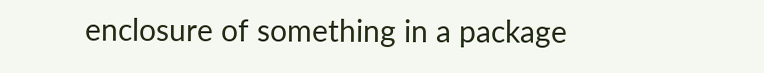enclosure of something in a package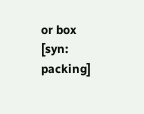or box [syn: packing]